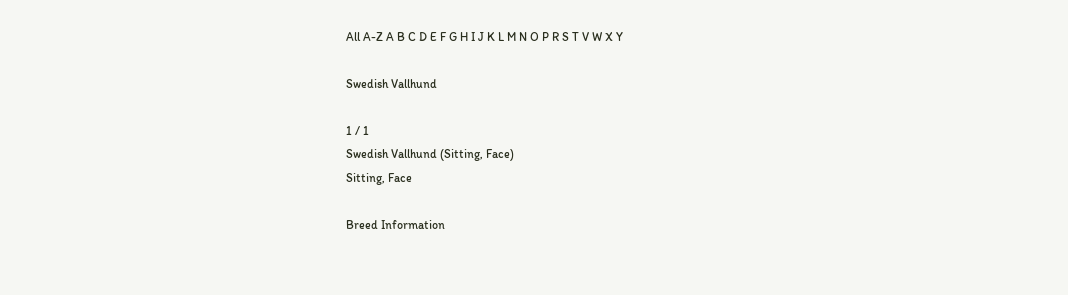All A-Z A B C D E F G H I J K L M N O P R S T V W X Y

Swedish Vallhund

1 / 1
Swedish Vallhund (Sitting, Face)
Sitting, Face

Breed Information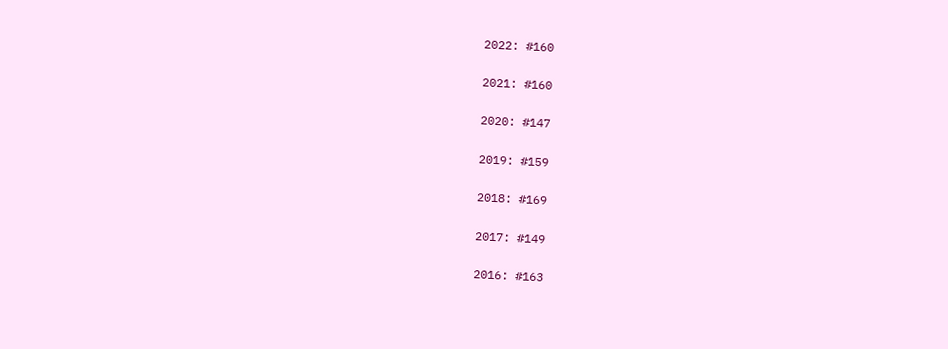2022: #160

2021: #160

2020: #147

2019: #159

2018: #169

2017: #149

2016: #163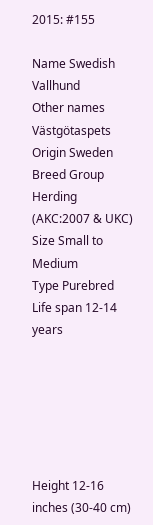2015: #155

Name Swedish Vallhund
Other names Västgötaspets
Origin Sweden
Breed Group Herding (AKC:2007 & UKC)
Size Small to Medium
Type Purebred
Life span 12-14 years






Height 12-16 inches (30-40 cm)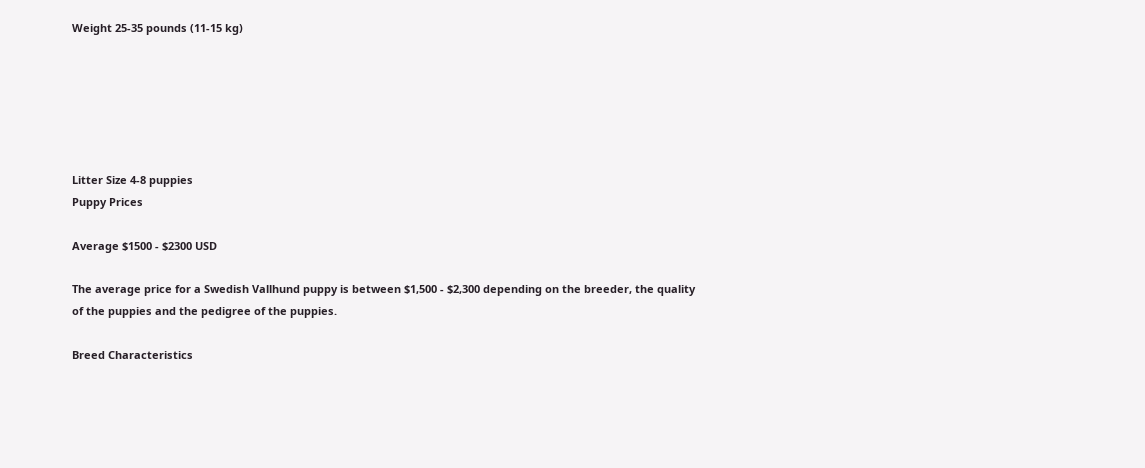Weight 25-35 pounds (11-15 kg)






Litter Size 4-8 puppies
Puppy Prices

Average $1500 - $2300 USD

The average price for a Swedish Vallhund puppy is between $1,500 - $2,300 depending on the breeder, the quality of the puppies and the pedigree of the puppies.

Breed Characteristics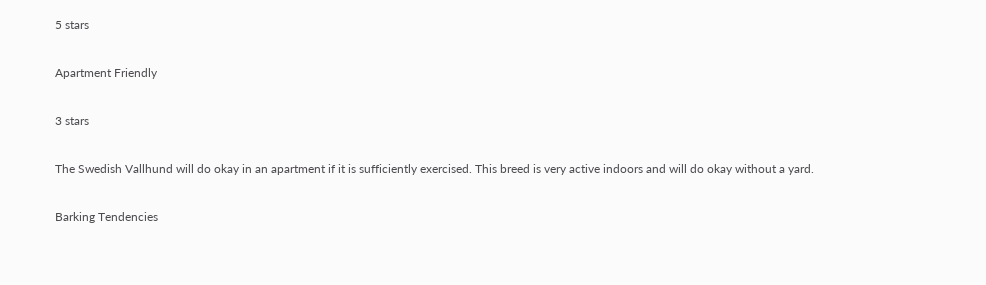5 stars

Apartment Friendly

3 stars

The Swedish Vallhund will do okay in an apartment if it is sufficiently exercised. This breed is very active indoors and will do okay without a yard.

Barking Tendencies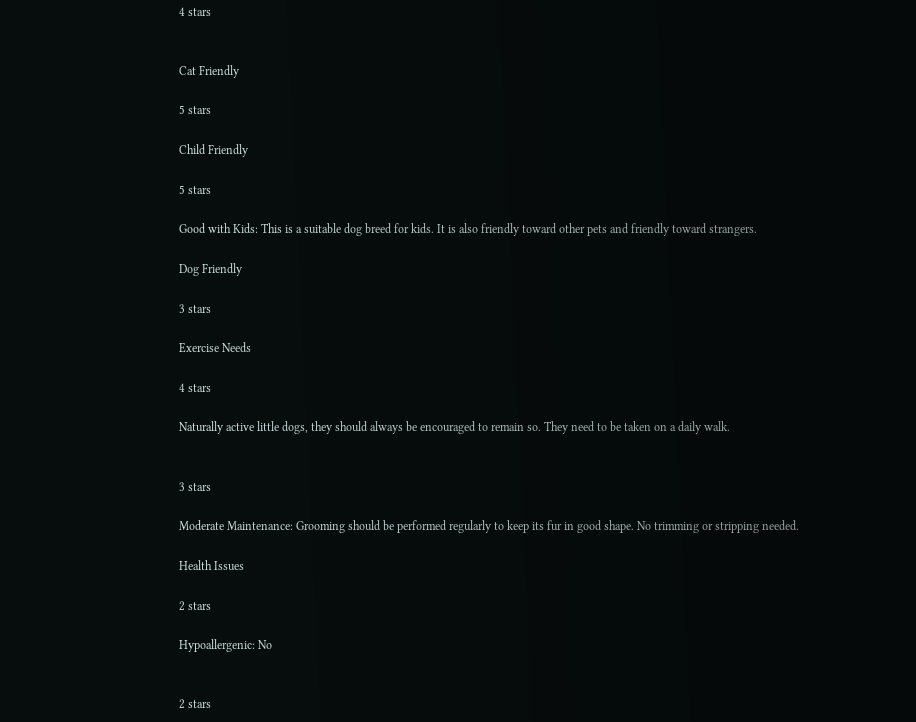4 stars


Cat Friendly

5 stars

Child Friendly

5 stars

Good with Kids: This is a suitable dog breed for kids. It is also friendly toward other pets and friendly toward strangers.

Dog Friendly

3 stars

Exercise Needs

4 stars

Naturally active little dogs, they should always be encouraged to remain so. They need to be taken on a daily walk.


3 stars

Moderate Maintenance: Grooming should be performed regularly to keep its fur in good shape. No trimming or stripping needed.

Health Issues

2 stars

Hypoallergenic: No


2 stars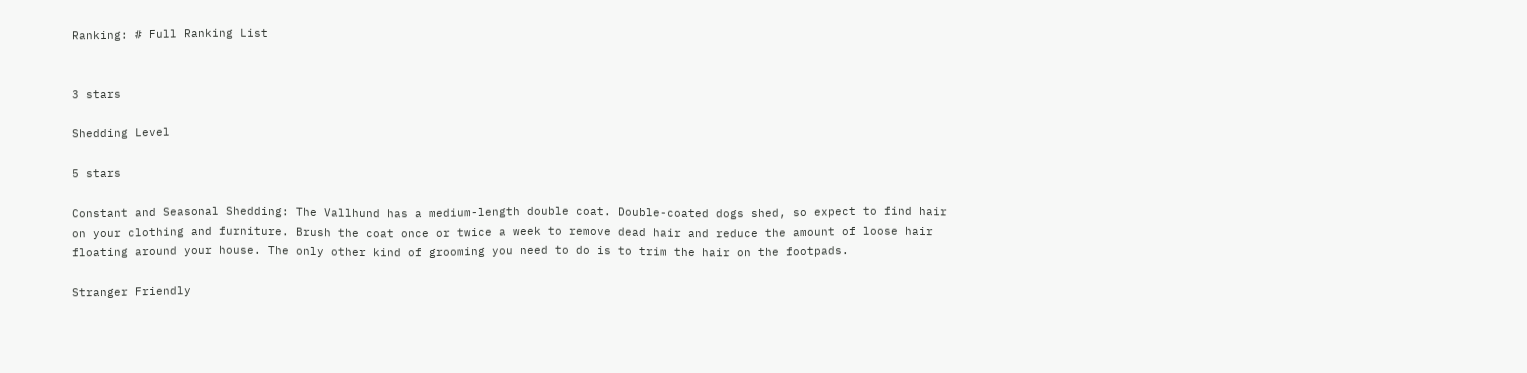Ranking: # Full Ranking List


3 stars

Shedding Level

5 stars

Constant and Seasonal Shedding: The Vallhund has a medium-length double coat. Double-coated dogs shed, so expect to find hair on your clothing and furniture. Brush the coat once or twice a week to remove dead hair and reduce the amount of loose hair floating around your house. The only other kind of grooming you need to do is to trim the hair on the footpads.

Stranger Friendly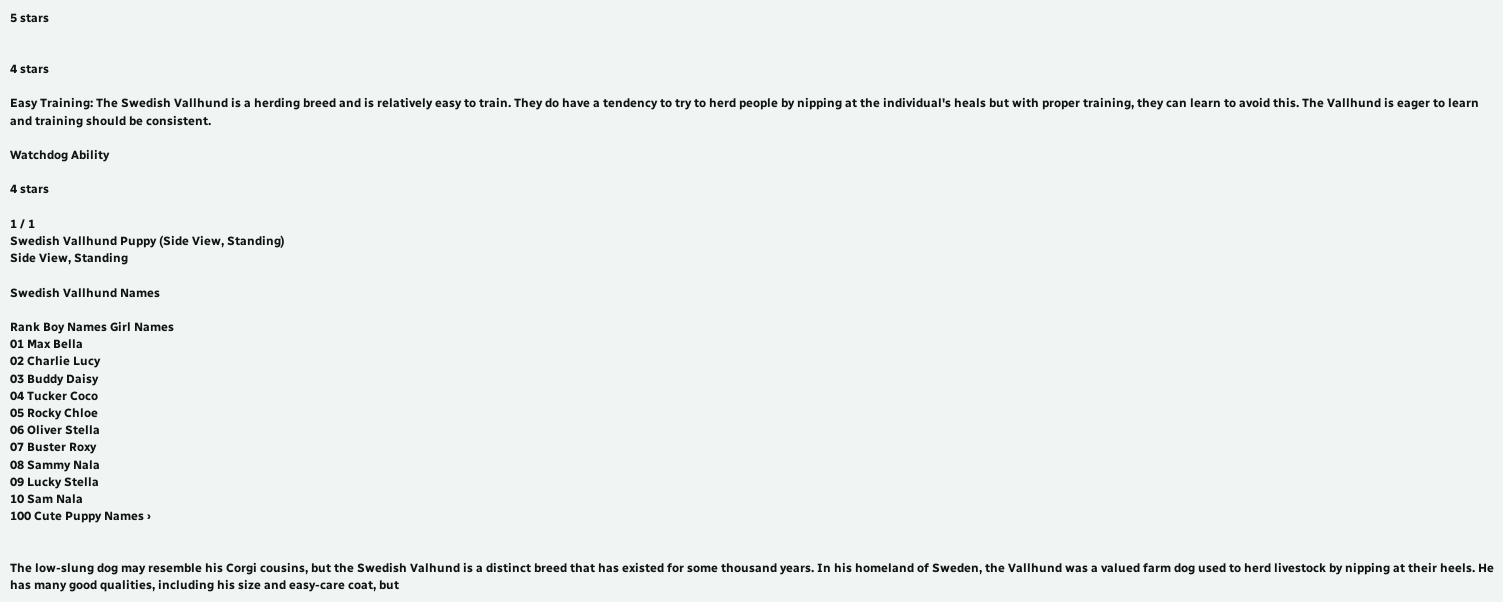5 stars


4 stars

Easy Training: The Swedish Vallhund is a herding breed and is relatively easy to train. They do have a tendency to try to herd people by nipping at the individual's heals but with proper training, they can learn to avoid this. The Vallhund is eager to learn and training should be consistent.

Watchdog Ability

4 stars

1 / 1
Swedish Vallhund Puppy (Side View, Standing)
Side View, Standing

Swedish Vallhund Names

Rank Boy Names Girl Names
01 Max Bella
02 Charlie Lucy
03 Buddy Daisy
04 Tucker Coco
05 Rocky Chloe
06 Oliver Stella
07 Buster Roxy
08 Sammy Nala
09 Lucky Stella
10 Sam Nala
100 Cute Puppy Names ›


The low-slung dog may resemble his Corgi cousins, but the Swedish Valhund is a distinct breed that has existed for some thousand years. In his homeland of Sweden, the Vallhund was a valued farm dog used to herd livestock by nipping at their heels. He has many good qualities, including his size and easy-care coat, but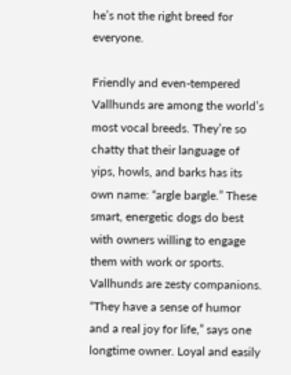he’s not the right breed for everyone.

Friendly and even-tempered Vallhunds are among the world’s most vocal breeds. They’re so chatty that their language of yips, howls, and barks has its own name: “argle bargle.” These smart, energetic dogs do best with owners willing to engage them with work or sports. Vallhunds are zesty companions. “They have a sense of humor and a real joy for life,” says one longtime owner. Loyal and easily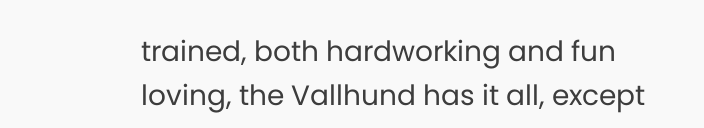trained, both hardworking and fun loving, the Vallhund has it all, except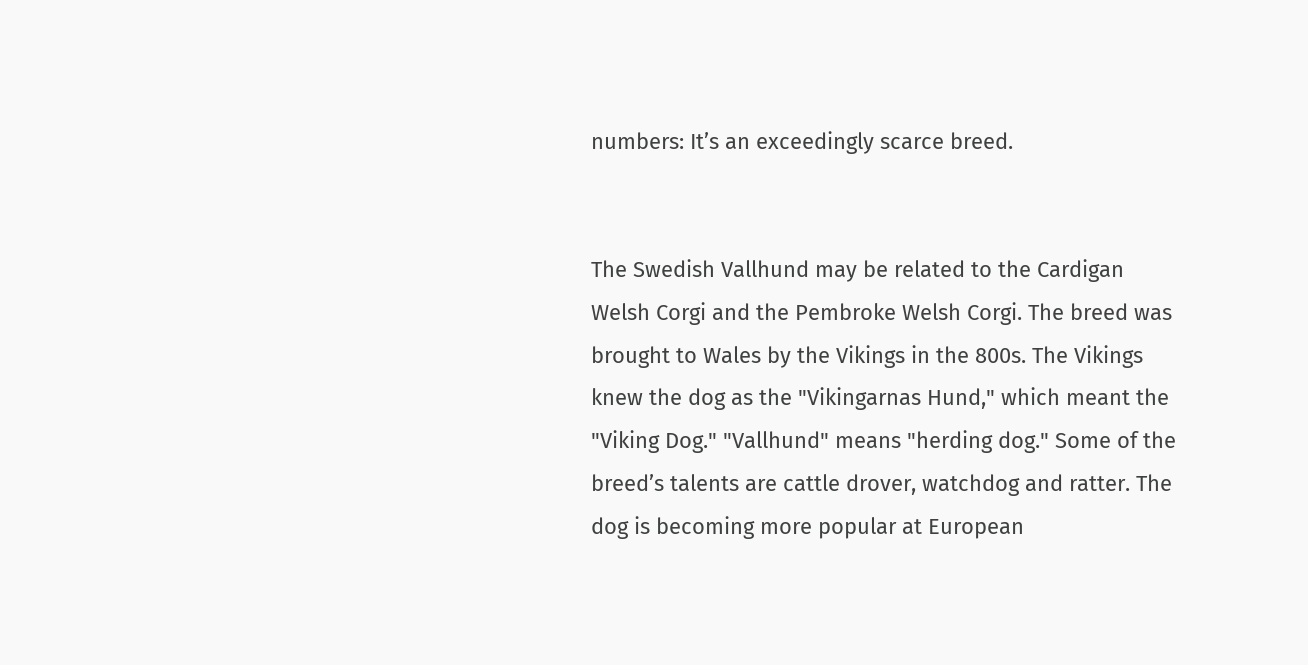numbers: It’s an exceedingly scarce breed.


The Swedish Vallhund may be related to the Cardigan Welsh Corgi and the Pembroke Welsh Corgi. The breed was brought to Wales by the Vikings in the 800s. The Vikings knew the dog as the "Vikingarnas Hund," which meant the "Viking Dog." "Vallhund" means "herding dog." Some of the breed’s talents are cattle drover, watchdog and ratter. The dog is becoming more popular at European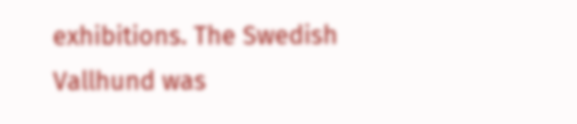exhibitions. The Swedish Vallhund was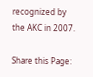recognized by the AKC in 2007.

Share this Page: